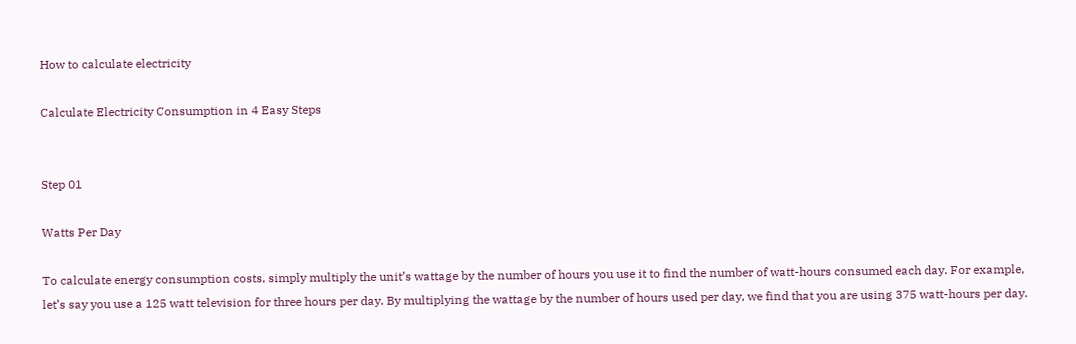How to calculate electricity

Calculate Electricity Consumption in 4 Easy Steps


Step 01

Watts Per Day

To calculate energy consumption costs, simply multiply the unit’s wattage by the number of hours you use it to find the number of watt-hours consumed each day. For example, let’s say you use a 125 watt television for three hours per day. By multiplying the wattage by the number of hours used per day, we find that you are using 375 watt-hours per day.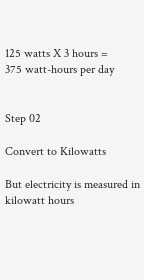125 watts X 3 hours =
375 watt-hours per day


Step 02

Convert to Kilowatts

But electricity is measured in kilowatt hours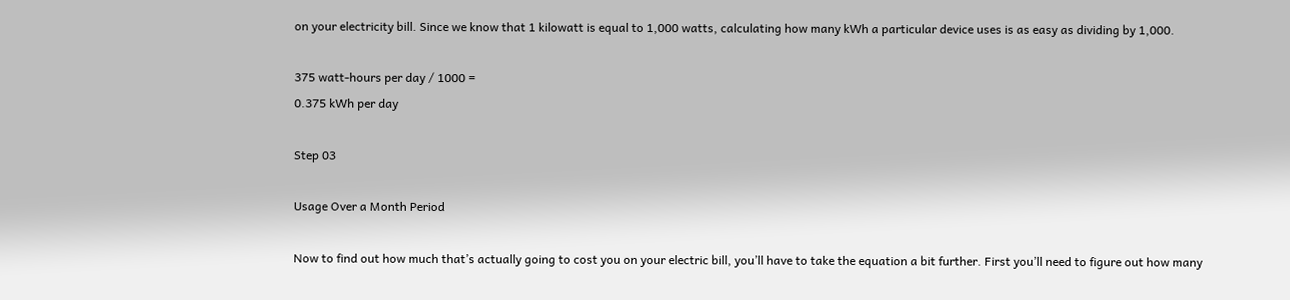on your electricity bill. Since we know that 1 kilowatt is equal to 1,000 watts, calculating how many kWh a particular device uses is as easy as dividing by 1,000.

375 watt-hours per day / 1000 =
0.375 kWh per day

Step 03

Usage Over a Month Period

Now to find out how much that’s actually going to cost you on your electric bill, you’ll have to take the equation a bit further. First you’ll need to figure out how many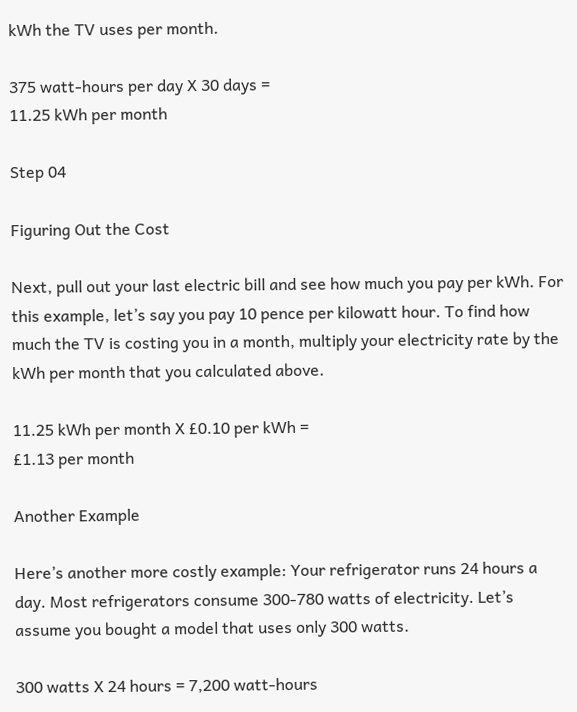kWh the TV uses per month.

375 watt-hours per day X 30 days =
11.25 kWh per month

Step 04

Figuring Out the Cost

Next, pull out your last electric bill and see how much you pay per kWh. For this example, let’s say you pay 10 pence per kilowatt hour. To find how much the TV is costing you in a month, multiply your electricity rate by the kWh per month that you calculated above.

11.25 kWh per month X £0.10 per kWh =
£1.13 per month

Another Example

Here’s another more costly example: Your refrigerator runs 24 hours a day. Most refrigerators consume 300-780 watts of electricity. Let’s assume you bought a model that uses only 300 watts.

300 watts X 24 hours = 7,200 watt-hours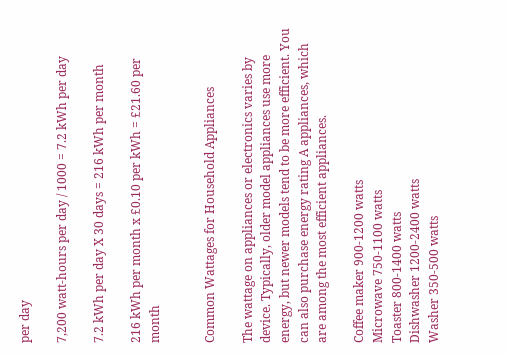per day

7,200 watt-hours per day / 1000 = 7.2 kWh per day

7.2 kWh per day X 30 days = 216 kWh per month

216 kWh per month x £0.10 per kWh = £21.60 per month


Common Wattages for Household Appliances

The wattage on appliances or electronics varies by device. Typically, older model appliances use more energy, but newer models tend to be more efficient. You can also purchase energy rating A appliances, which are among the most efficient appliances.

Coffee maker 900-1200 watts
Microwave 750-1100 watts
Toaster 800-1400 watts
Dishwasher 1200-2400 watts
Washer 350-500 watts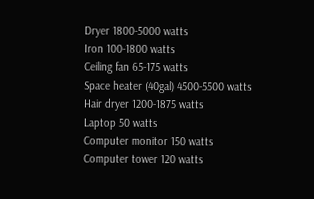Dryer 1800-5000 watts
Iron 100-1800 watts
Ceiling fan 65-175 watts
Space heater (40gal) 4500-5500 watts
Hair dryer 1200-1875 watts
Laptop 50 watts
Computer monitor 150 watts
Computer tower 120 watts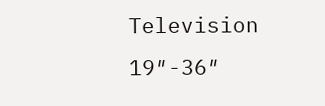Television 19″-36″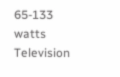65-133 watts
Television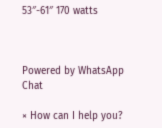53″-61″ 170 watts



Powered by WhatsApp Chat

× How can I help you?